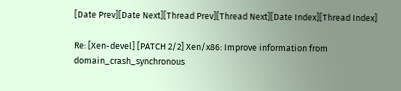[Date Prev][Date Next][Thread Prev][Thread Next][Date Index][Thread Index]

Re: [Xen-devel] [PATCH 2/2] Xen/x86: Improve information from domain_crash_synchronous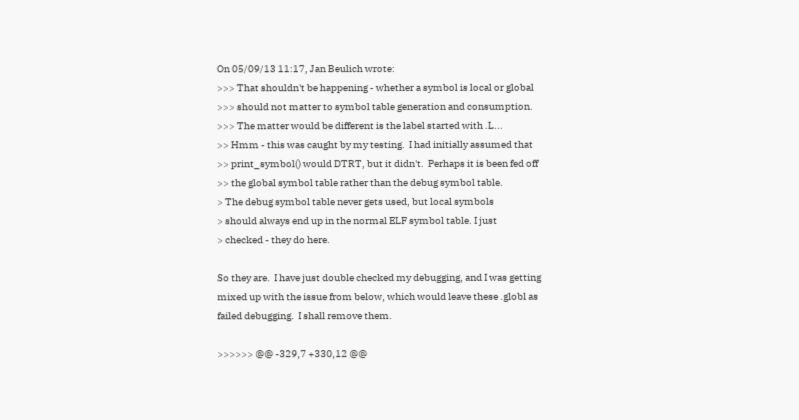On 05/09/13 11:17, Jan Beulich wrote:
>>> That shouldn't be happening - whether a symbol is local or global
>>> should not matter to symbol table generation and consumption.
>>> The matter would be different is the label started with .L...
>> Hmm - this was caught by my testing.  I had initially assumed that
>> print_symbol() would DTRT, but it didn't.  Perhaps it is been fed off
>> the global symbol table rather than the debug symbol table.
> The debug symbol table never gets used, but local symbols
> should always end up in the normal ELF symbol table. I just
> checked - they do here.

So they are.  I have just double checked my debugging, and I was getting
mixed up with the issue from below, which would leave these .globl as
failed debugging.  I shall remove them.

>>>>>> @@ -329,7 +330,12 @@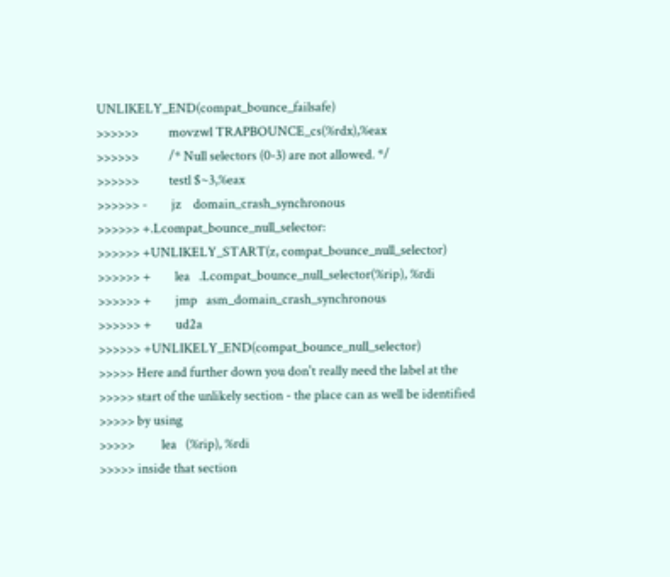UNLIKELY_END(compat_bounce_failsafe)
>>>>>>          movzwl TRAPBOUNCE_cs(%rdx),%eax
>>>>>>          /* Null selectors (0-3) are not allowed. */
>>>>>>          testl $~3,%eax
>>>>>> -        jz    domain_crash_synchronous
>>>>>> +.Lcompat_bounce_null_selector:
>>>>>> +UNLIKELY_START(z, compat_bounce_null_selector)
>>>>>> +        lea   .Lcompat_bounce_null_selector(%rip), %rdi
>>>>>> +        jmp   asm_domain_crash_synchronous
>>>>>> +        ud2a
>>>>>> +UNLIKELY_END(compat_bounce_null_selector)
>>>>> Here and further down you don't really need the label at the
>>>>> start of the unlikely section - the place can as well be identified
>>>>> by using
>>>>>         lea   (%rip), %rdi
>>>>> inside that section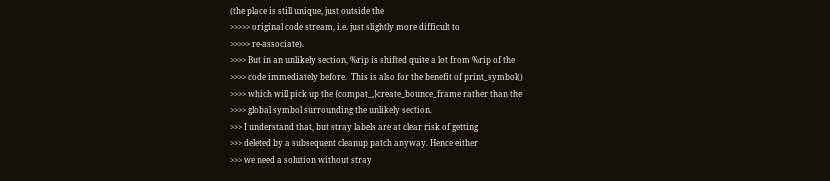(the place is still unique, just outside the
>>>>> original code stream, i.e. just slightly more difficult to
>>>>> re-associate).
>>>> But in an unlikely section, %rip is shifted quite a lot from %rip of the
>>>> code immediately before.  This is also for the benefit of print_symbol()
>>>> which will pick up the {compat_,}create_bounce_frame rather than the
>>>> global symbol surrounding the unlikely section.
>>> I understand that, but stray labels are at clear risk of getting
>>> deleted by a subsequent cleanup patch anyway. Hence either
>>> we need a solution without stray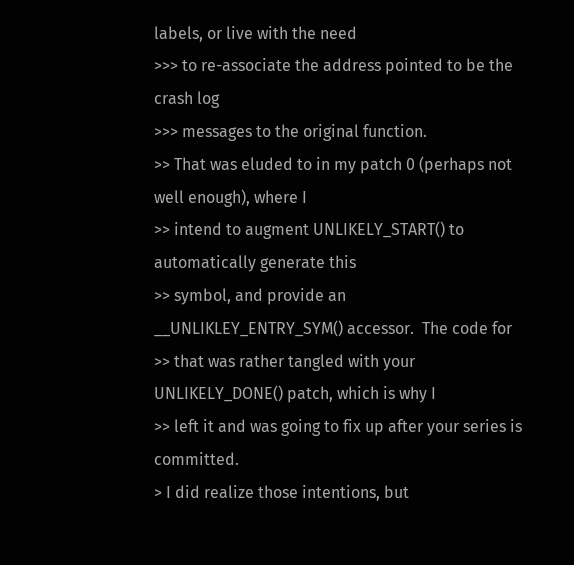labels, or live with the need
>>> to re-associate the address pointed to be the crash log
>>> messages to the original function.
>> That was eluded to in my patch 0 (perhaps not well enough), where I
>> intend to augment UNLIKELY_START() to automatically generate this
>> symbol, and provide an __UNLIKLEY_ENTRY_SYM() accessor.  The code for
>> that was rather tangled with your UNLIKELY_DONE() patch, which is why I
>> left it and was going to fix up after your series is committed.
> I did realize those intentions, but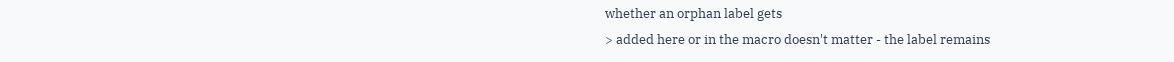whether an orphan label gets
> added here or in the macro doesn't matter - the label remains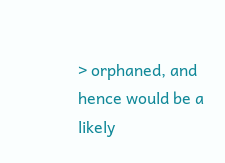> orphaned, and hence would be a likely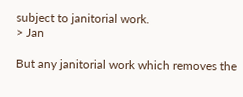subject to janitorial work.
> Jan

But any janitorial work which removes the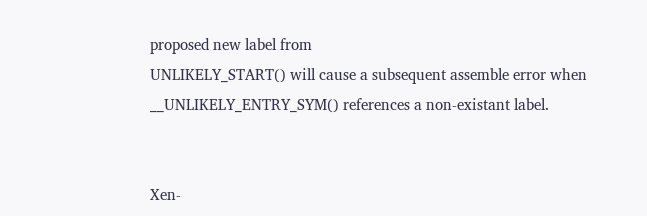proposed new label from
UNLIKELY_START() will cause a subsequent assemble error when
__UNLIKELY_ENTRY_SYM() references a non-existant label.


Xen-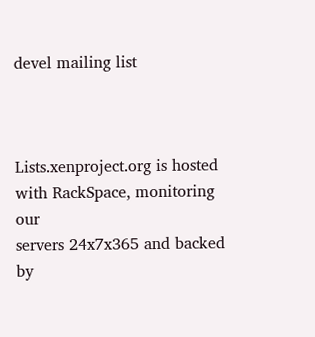devel mailing list



Lists.xenproject.org is hosted with RackSpace, monitoring our
servers 24x7x365 and backed by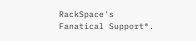RackSpace's Fanatical Support®.